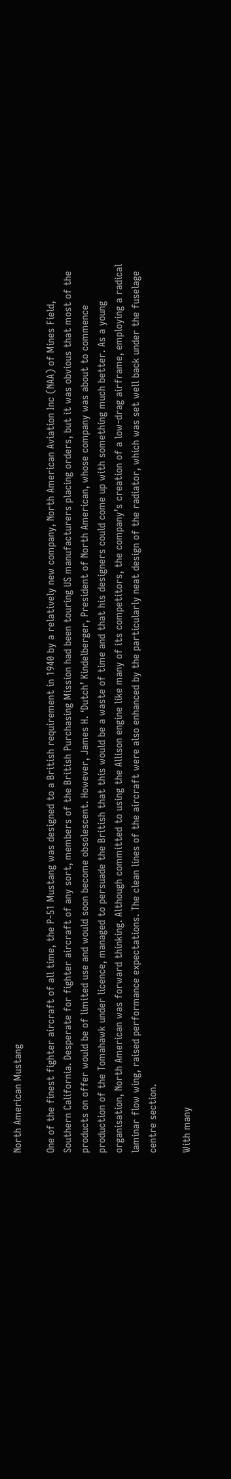North American Mustang

One of the finest fighter aircraft of all time, the P-51 Mustang was designed to a British requirement in 1940 by a relatively new company, North American Aviation Inc (NAA) of Mines Field, Southern California. Desperate for fighter aircraft of any sort, members of the British Purchasing Mission had been touring US manufacturers placing orders, but it was obvious that most of the products on offer would be of limited use and would soon become obsolescent. However, James H. ‘Dutch’ Kindelberger, President of North American, whose company was about to commence production of the Tomahawk under licence, managed to persuade the British that this would be a waste of time and that his designers could come up with something much better. As a young organisation, North American was forward thinking. Although committed to using the Allison engine like many of its competitors, the company’s creation of a low-drag airframe, employing a radical laminar flow wing, raised performance expectations. The clean lines of the aircraft were also enhanced by the particularly neat design of the radiator, which was set well back under the fuselage centre section.

With many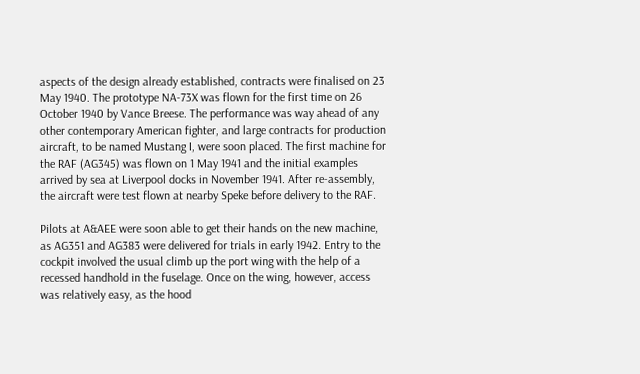aspects of the design already established, contracts were finalised on 23 May 1940. The prototype NA-73X was flown for the first time on 26 October 1940 by Vance Breese. The performance was way ahead of any other contemporary American fighter, and large contracts for production aircraft, to be named Mustang I, were soon placed. The first machine for the RAF (AG345) was flown on 1 May 1941 and the initial examples arrived by sea at Liverpool docks in November 1941. After re-assembly, the aircraft were test flown at nearby Speke before delivery to the RAF.

Pilots at A&AEE were soon able to get their hands on the new machine, as AG351 and AG383 were delivered for trials in early 1942. Entry to the cockpit involved the usual climb up the port wing with the help of a recessed handhold in the fuselage. Once on the wing, however, access was relatively easy, as the hood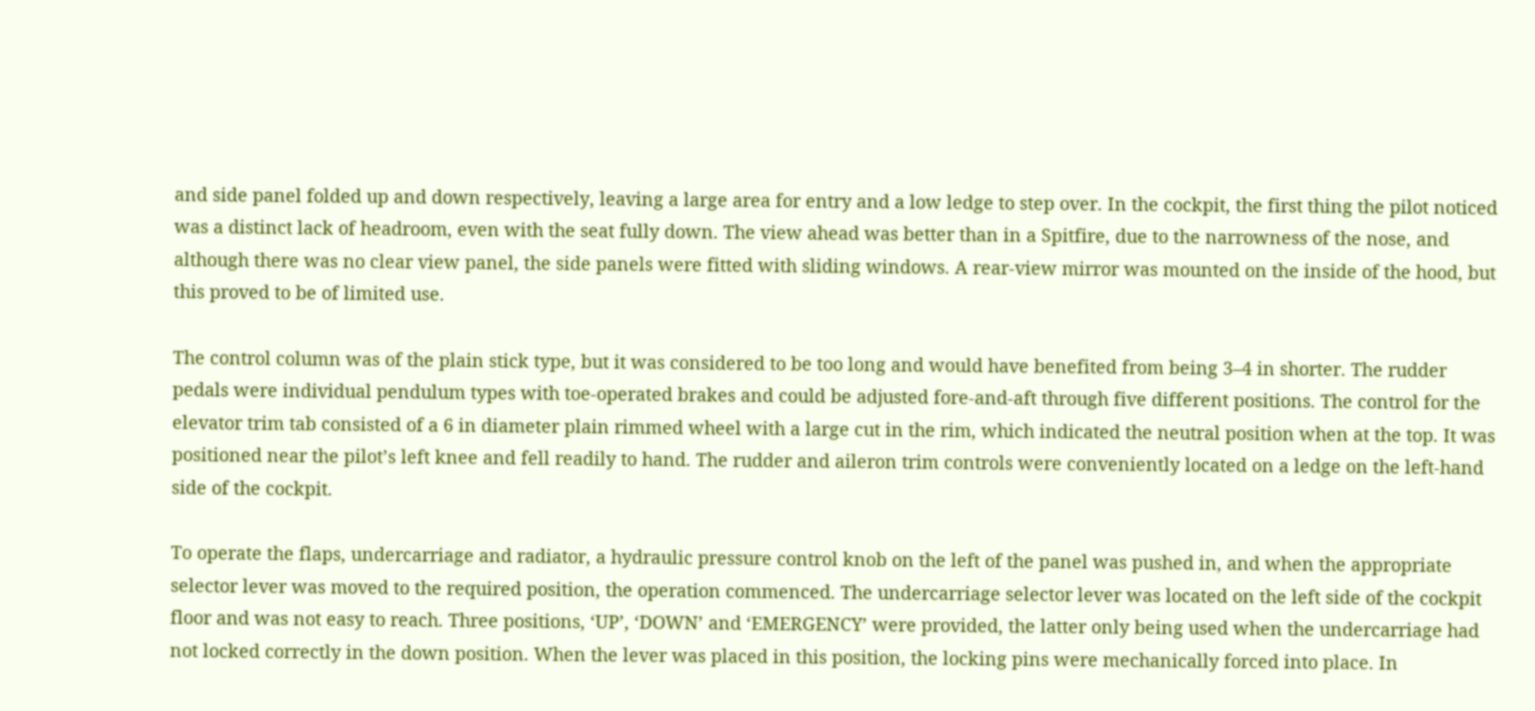and side panel folded up and down respectively, leaving a large area for entry and a low ledge to step over. In the cockpit, the first thing the pilot noticed was a distinct lack of headroom, even with the seat fully down. The view ahead was better than in a Spitfire, due to the narrowness of the nose, and although there was no clear view panel, the side panels were fitted with sliding windows. A rear-view mirror was mounted on the inside of the hood, but this proved to be of limited use.

The control column was of the plain stick type, but it was considered to be too long and would have benefited from being 3–4 in shorter. The rudder pedals were individual pendulum types with toe-operated brakes and could be adjusted fore-and-aft through five different positions. The control for the elevator trim tab consisted of a 6 in diameter plain rimmed wheel with a large cut in the rim, which indicated the neutral position when at the top. It was positioned near the pilot’s left knee and fell readily to hand. The rudder and aileron trim controls were conveniently located on a ledge on the left-hand side of the cockpit.

To operate the flaps, undercarriage and radiator, a hydraulic pressure control knob on the left of the panel was pushed in, and when the appropriate selector lever was moved to the required position, the operation commenced. The undercarriage selector lever was located on the left side of the cockpit floor and was not easy to reach. Three positions, ‘UP’, ‘DOWN’ and ‘EMERGENCY’ were provided, the latter only being used when the undercarriage had not locked correctly in the down position. When the lever was placed in this position, the locking pins were mechanically forced into place. In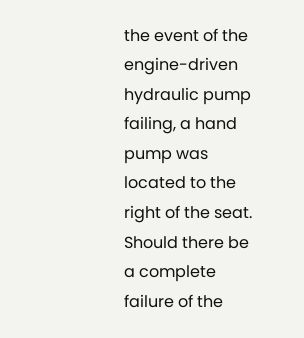the event of the engine-driven hydraulic pump failing, a hand pump was located to the right of the seat. Should there be a complete failure of the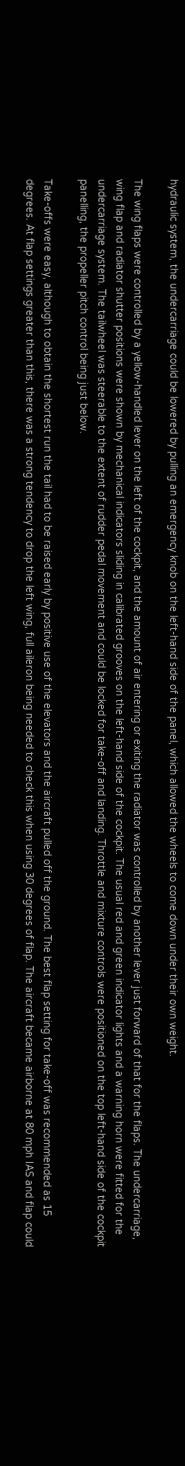hydraulic system, the undercarriage could be lowered by pulling an emergency knob on the left-hand side of the panel, which allowed the wheels to come down under their own weight.

The wing flaps were controlled by a yellow-handled lever on the left of the cockpit, and the amount of air entering or exiting the radiator was controlled by another lever just forward of that for the flaps. The undercarriage, wing flap and radiator shutter positions were shown by mechanical indicators sliding in calibrated grooves on the left-hand side of the cockpit. The usual red and green indicator lights and a warning horn were fitted for the undercarriage system. The tailwheel was steerable to the extent of rudder pedal movement and could be locked for take-off and landing. Throttle and mixture controls were positioned on the top left-hand side of the cockpit panelling, the propeller pitch control being just below.

Take-offs were easy, although to obtain the shortest run the tail had to be raised early by positive use of the elevators and the aircraft pulled off the ground. The best flap setting for take-off was recommended as 15 degrees. At flap settings greater than this, there was a strong tendency to drop the left wing, full aileron being needed to check this when using 30 degrees of flap. The aircraft became airborne at 80 mph IAS and flap could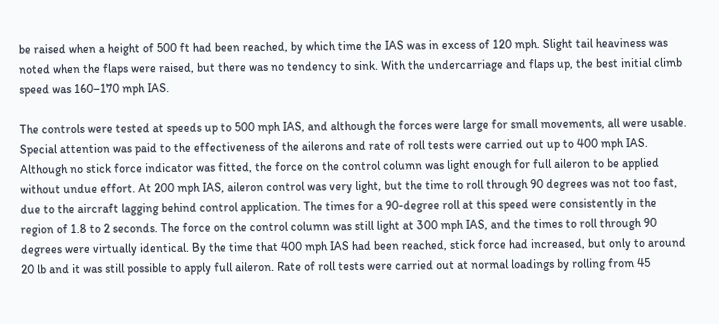be raised when a height of 500 ft had been reached, by which time the IAS was in excess of 120 mph. Slight tail heaviness was noted when the flaps were raised, but there was no tendency to sink. With the undercarriage and flaps up, the best initial climb speed was 160–170 mph IAS.

The controls were tested at speeds up to 500 mph IAS, and although the forces were large for small movements, all were usable. Special attention was paid to the effectiveness of the ailerons and rate of roll tests were carried out up to 400 mph IAS. Although no stick force indicator was fitted, the force on the control column was light enough for full aileron to be applied without undue effort. At 200 mph IAS, aileron control was very light, but the time to roll through 90 degrees was not too fast, due to the aircraft lagging behind control application. The times for a 90-degree roll at this speed were consistently in the region of 1.8 to 2 seconds. The force on the control column was still light at 300 mph IAS, and the times to roll through 90 degrees were virtually identical. By the time that 400 mph IAS had been reached, stick force had increased, but only to around 20 lb and it was still possible to apply full aileron. Rate of roll tests were carried out at normal loadings by rolling from 45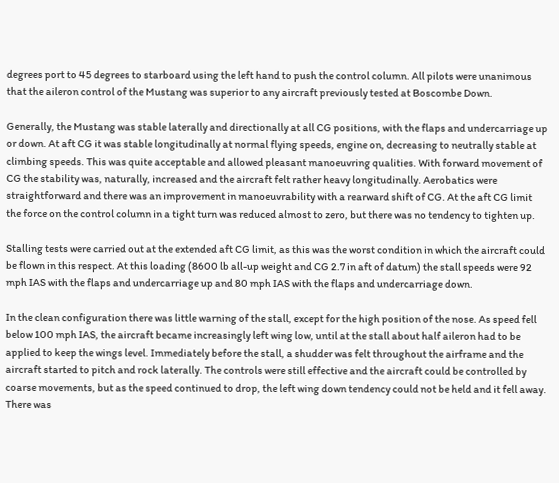degrees port to 45 degrees to starboard using the left hand to push the control column. All pilots were unanimous that the aileron control of the Mustang was superior to any aircraft previously tested at Boscombe Down.

Generally, the Mustang was stable laterally and directionally at all CG positions, with the flaps and undercarriage up or down. At aft CG it was stable longitudinally at normal flying speeds, engine on, decreasing to neutrally stable at climbing speeds. This was quite acceptable and allowed pleasant manoeuvring qualities. With forward movement of CG the stability was, naturally, increased and the aircraft felt rather heavy longitudinally. Aerobatics were straightforward and there was an improvement in manoeuvrability with a rearward shift of CG. At the aft CG limit the force on the control column in a tight turn was reduced almost to zero, but there was no tendency to tighten up.

Stalling tests were carried out at the extended aft CG limit, as this was the worst condition in which the aircraft could be flown in this respect. At this loading (8600 lb all-up weight and CG 2.7 in aft of datum) the stall speeds were 92 mph IAS with the flaps and undercarriage up and 80 mph IAS with the flaps and undercarriage down.

In the clean configuration there was little warning of the stall, except for the high position of the nose. As speed fell below 100 mph IAS, the aircraft became increasingly left wing low, until at the stall about half aileron had to be applied to keep the wings level. Immediately before the stall, a shudder was felt throughout the airframe and the aircraft started to pitch and rock laterally. The controls were still effective and the aircraft could be controlled by coarse movements, but as the speed continued to drop, the left wing down tendency could not be held and it fell away. There was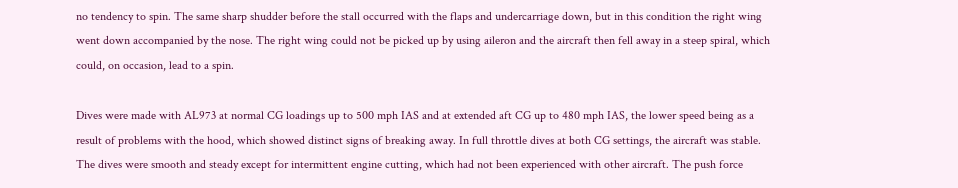no tendency to spin. The same sharp shudder before the stall occurred with the flaps and undercarriage down, but in this condition the right wing went down accompanied by the nose. The right wing could not be picked up by using aileron and the aircraft then fell away in a steep spiral, which could, on occasion, lead to a spin.

Dives were made with AL973 at normal CG loadings up to 500 mph IAS and at extended aft CG up to 480 mph IAS, the lower speed being as a result of problems with the hood, which showed distinct signs of breaking away. In full throttle dives at both CG settings, the aircraft was stable. The dives were smooth and steady except for intermittent engine cutting, which had not been experienced with other aircraft. The push force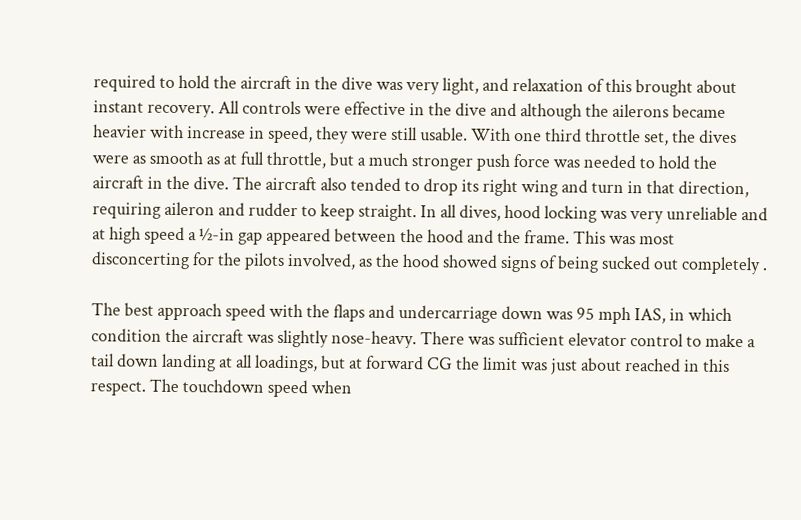required to hold the aircraft in the dive was very light, and relaxation of this brought about instant recovery. All controls were effective in the dive and although the ailerons became heavier with increase in speed, they were still usable. With one third throttle set, the dives were as smooth as at full throttle, but a much stronger push force was needed to hold the aircraft in the dive. The aircraft also tended to drop its right wing and turn in that direction, requiring aileron and rudder to keep straight. In all dives, hood locking was very unreliable and at high speed a ½-in gap appeared between the hood and the frame. This was most disconcerting for the pilots involved, as the hood showed signs of being sucked out completely .

The best approach speed with the flaps and undercarriage down was 95 mph IAS, in which condition the aircraft was slightly nose-heavy. There was sufficient elevator control to make a tail down landing at all loadings, but at forward CG the limit was just about reached in this respect. The touchdown speed when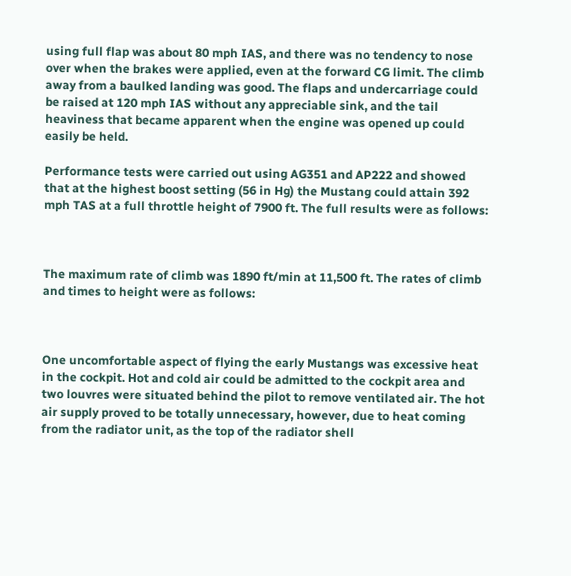using full flap was about 80 mph IAS, and there was no tendency to nose over when the brakes were applied, even at the forward CG limit. The climb away from a baulked landing was good. The flaps and undercarriage could be raised at 120 mph IAS without any appreciable sink, and the tail heaviness that became apparent when the engine was opened up could easily be held.

Performance tests were carried out using AG351 and AP222 and showed that at the highest boost setting (56 in Hg) the Mustang could attain 392 mph TAS at a full throttle height of 7900 ft. The full results were as follows:



The maximum rate of climb was 1890 ft/min at 11,500 ft. The rates of climb and times to height were as follows:



One uncomfortable aspect of flying the early Mustangs was excessive heat in the cockpit. Hot and cold air could be admitted to the cockpit area and two louvres were situated behind the pilot to remove ventilated air. The hot air supply proved to be totally unnecessary, however, due to heat coming from the radiator unit, as the top of the radiator shell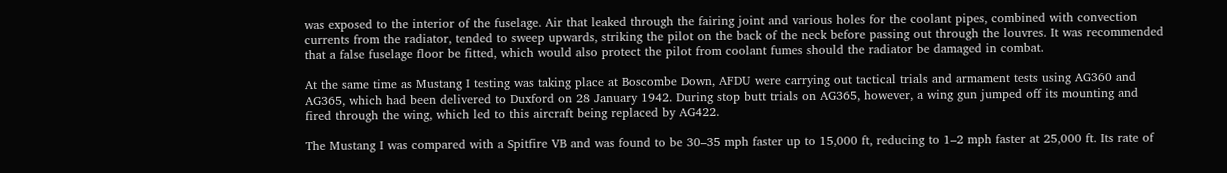was exposed to the interior of the fuselage. Air that leaked through the fairing joint and various holes for the coolant pipes, combined with convection currents from the radiator, tended to sweep upwards, striking the pilot on the back of the neck before passing out through the louvres. It was recommended that a false fuselage floor be fitted, which would also protect the pilot from coolant fumes should the radiator be damaged in combat.

At the same time as Mustang I testing was taking place at Boscombe Down, AFDU were carrying out tactical trials and armament tests using AG360 and AG365, which had been delivered to Duxford on 28 January 1942. During stop butt trials on AG365, however, a wing gun jumped off its mounting and fired through the wing, which led to this aircraft being replaced by AG422.

The Mustang I was compared with a Spitfire VB and was found to be 30–35 mph faster up to 15,000 ft, reducing to 1–2 mph faster at 25,000 ft. Its rate of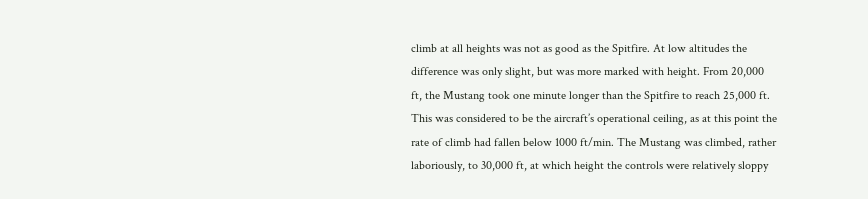climb at all heights was not as good as the Spitfire. At low altitudes the difference was only slight, but was more marked with height. From 20,000 ft, the Mustang took one minute longer than the Spitfire to reach 25,000 ft. This was considered to be the aircraft’s operational ceiling, as at this point the rate of climb had fallen below 1000 ft/min. The Mustang was climbed, rather laboriously, to 30,000 ft, at which height the controls were relatively sloppy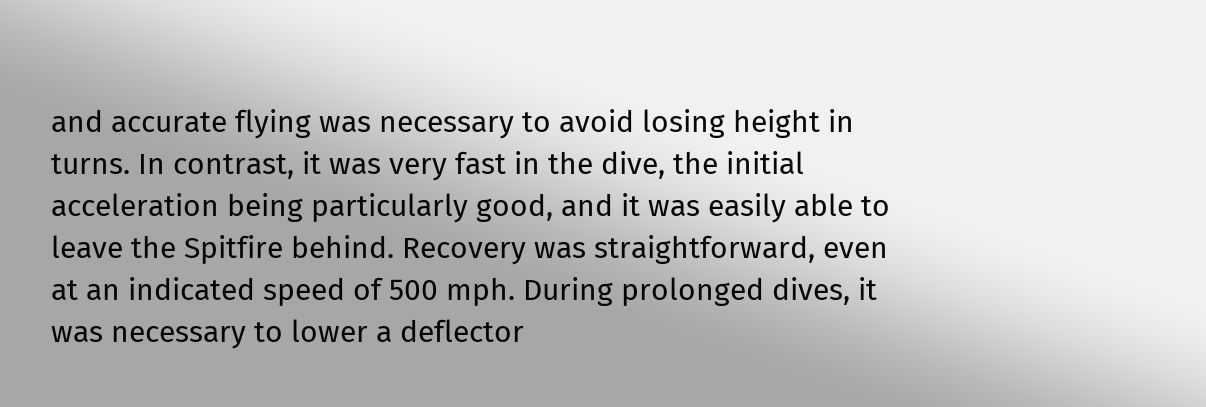and accurate flying was necessary to avoid losing height in turns. In contrast, it was very fast in the dive, the initial acceleration being particularly good, and it was easily able to leave the Spitfire behind. Recovery was straightforward, even at an indicated speed of 500 mph. During prolonged dives, it was necessary to lower a deflector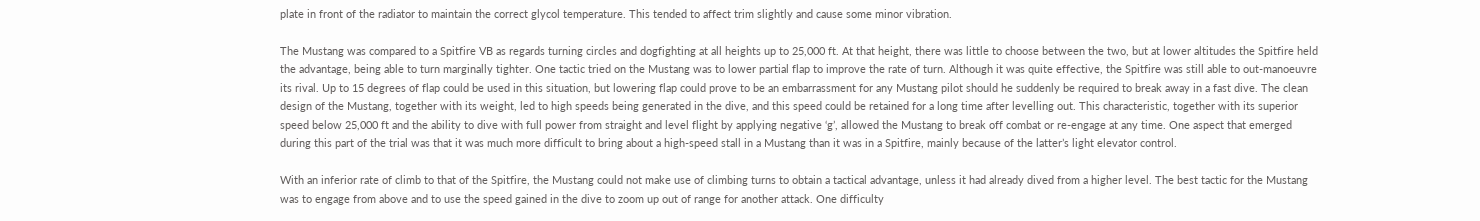plate in front of the radiator to maintain the correct glycol temperature. This tended to affect trim slightly and cause some minor vibration.

The Mustang was compared to a Spitfire VB as regards turning circles and dogfighting at all heights up to 25,000 ft. At that height, there was little to choose between the two, but at lower altitudes the Spitfire held the advantage, being able to turn marginally tighter. One tactic tried on the Mustang was to lower partial flap to improve the rate of turn. Although it was quite effective, the Spitfire was still able to out-manoeuvre its rival. Up to 15 degrees of flap could be used in this situation, but lowering flap could prove to be an embarrassment for any Mustang pilot should he suddenly be required to break away in a fast dive. The clean design of the Mustang, together with its weight, led to high speeds being generated in the dive, and this speed could be retained for a long time after levelling out. This characteristic, together with its superior speed below 25,000 ft and the ability to dive with full power from straight and level flight by applying negative ‘g’, allowed the Mustang to break off combat or re-engage at any time. One aspect that emerged during this part of the trial was that it was much more difficult to bring about a high-speed stall in a Mustang than it was in a Spitfire, mainly because of the latter’s light elevator control.

With an inferior rate of climb to that of the Spitfire, the Mustang could not make use of climbing turns to obtain a tactical advantage, unless it had already dived from a higher level. The best tactic for the Mustang was to engage from above and to use the speed gained in the dive to zoom up out of range for another attack. One difficulty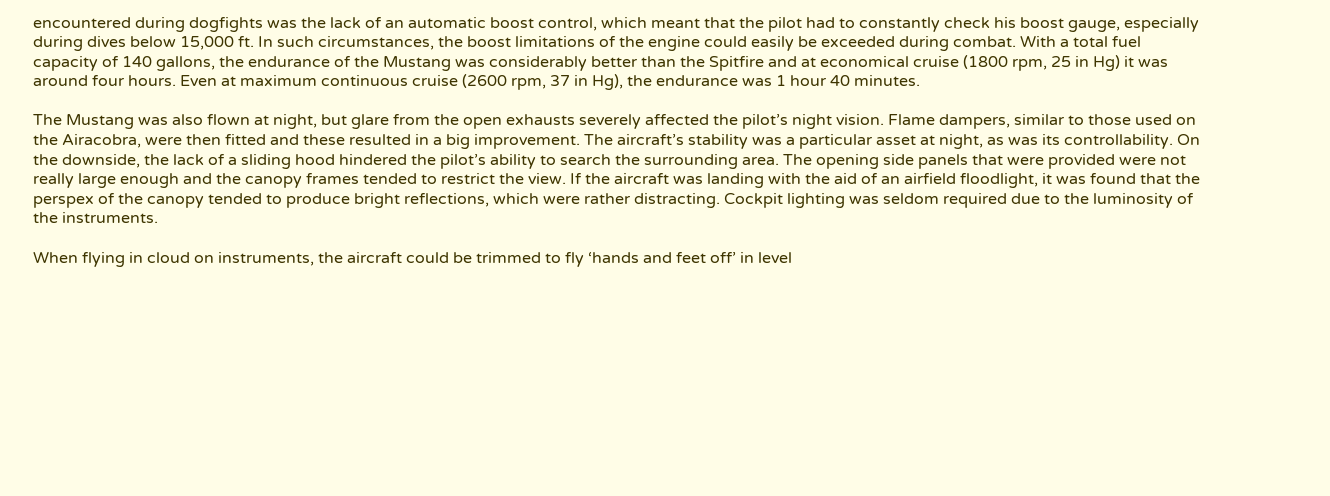encountered during dogfights was the lack of an automatic boost control, which meant that the pilot had to constantly check his boost gauge, especially during dives below 15,000 ft. In such circumstances, the boost limitations of the engine could easily be exceeded during combat. With a total fuel capacity of 140 gallons, the endurance of the Mustang was considerably better than the Spitfire and at economical cruise (1800 rpm, 25 in Hg) it was around four hours. Even at maximum continuous cruise (2600 rpm, 37 in Hg), the endurance was 1 hour 40 minutes.

The Mustang was also flown at night, but glare from the open exhausts severely affected the pilot’s night vision. Flame dampers, similar to those used on the Airacobra, were then fitted and these resulted in a big improvement. The aircraft’s stability was a particular asset at night, as was its controllability. On the downside, the lack of a sliding hood hindered the pilot’s ability to search the surrounding area. The opening side panels that were provided were not really large enough and the canopy frames tended to restrict the view. If the aircraft was landing with the aid of an airfield floodlight, it was found that the perspex of the canopy tended to produce bright reflections, which were rather distracting. Cockpit lighting was seldom required due to the luminosity of the instruments.

When flying in cloud on instruments, the aircraft could be trimmed to fly ‘hands and feet off’ in level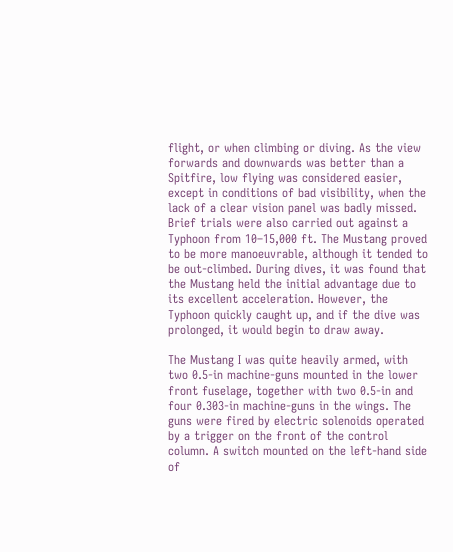flight, or when climbing or diving. As the view forwards and downwards was better than a Spitfire, low flying was considered easier, except in conditions of bad visibility, when the lack of a clear vision panel was badly missed. Brief trials were also carried out against a Typhoon from 10–15,000 ft. The Mustang proved to be more manoeuvrable, although it tended to be out-climbed. During dives, it was found that the Mustang held the initial advantage due to its excellent acceleration. However, the Typhoon quickly caught up, and if the dive was prolonged, it would begin to draw away.

The Mustang I was quite heavily armed, with two 0.5-in machine-guns mounted in the lower front fuselage, together with two 0.5-in and four 0.303-in machine-guns in the wings. The guns were fired by electric solenoids operated by a trigger on the front of the control column. A switch mounted on the left-hand side of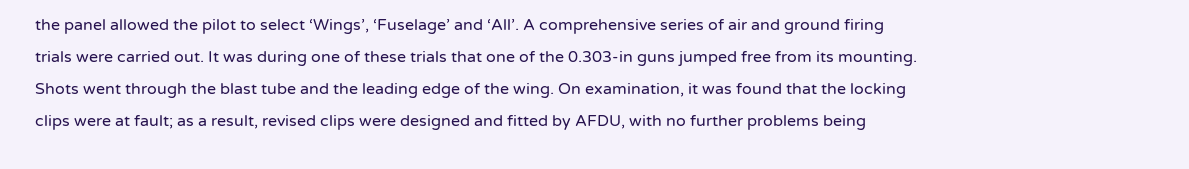the panel allowed the pilot to select ‘Wings’, ‘Fuselage’ and ‘All’. A comprehensive series of air and ground firing trials were carried out. It was during one of these trials that one of the 0.303-in guns jumped free from its mounting. Shots went through the blast tube and the leading edge of the wing. On examination, it was found that the locking clips were at fault; as a result, revised clips were designed and fitted by AFDU, with no further problems being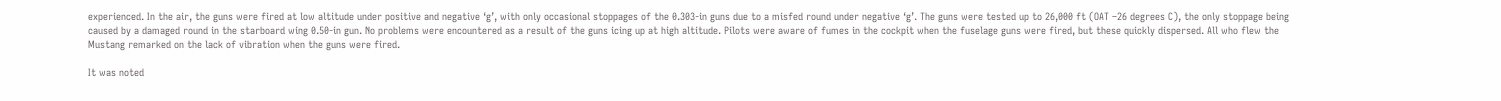experienced. In the air, the guns were fired at low altitude under positive and negative ‘g’, with only occasional stoppages of the 0.303-in guns due to a misfed round under negative ‘g’. The guns were tested up to 26,000 ft (OAT –26 degrees C), the only stoppage being caused by a damaged round in the starboard wing 0.50-in gun. No problems were encountered as a result of the guns icing up at high altitude. Pilots were aware of fumes in the cockpit when the fuselage guns were fired, but these quickly dispersed. All who flew the Mustang remarked on the lack of vibration when the guns were fired.

It was noted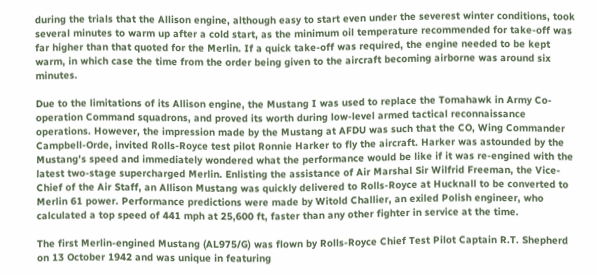during the trials that the Allison engine, although easy to start even under the severest winter conditions, took several minutes to warm up after a cold start, as the minimum oil temperature recommended for take-off was far higher than that quoted for the Merlin. If a quick take-off was required, the engine needed to be kept warm, in which case the time from the order being given to the aircraft becoming airborne was around six minutes.

Due to the limitations of its Allison engine, the Mustang I was used to replace the Tomahawk in Army Co-operation Command squadrons, and proved its worth during low-level armed tactical reconnaissance operations. However, the impression made by the Mustang at AFDU was such that the CO, Wing Commander Campbell-Orde, invited Rolls-Royce test pilot Ronnie Harker to fly the aircraft. Harker was astounded by the Mustang’s speed and immediately wondered what the performance would be like if it was re-engined with the latest two-stage supercharged Merlin. Enlisting the assistance of Air Marshal Sir Wilfrid Freeman, the Vice-Chief of the Air Staff, an Allison Mustang was quickly delivered to Rolls-Royce at Hucknall to be converted to Merlin 61 power. Performance predictions were made by Witold Challier, an exiled Polish engineer, who calculated a top speed of 441 mph at 25,600 ft, faster than any other fighter in service at the time.

The first Merlin-engined Mustang (AL975/G) was flown by Rolls-Royce Chief Test Pilot Captain R.T. Shepherd on 13 October 1942 and was unique in featuring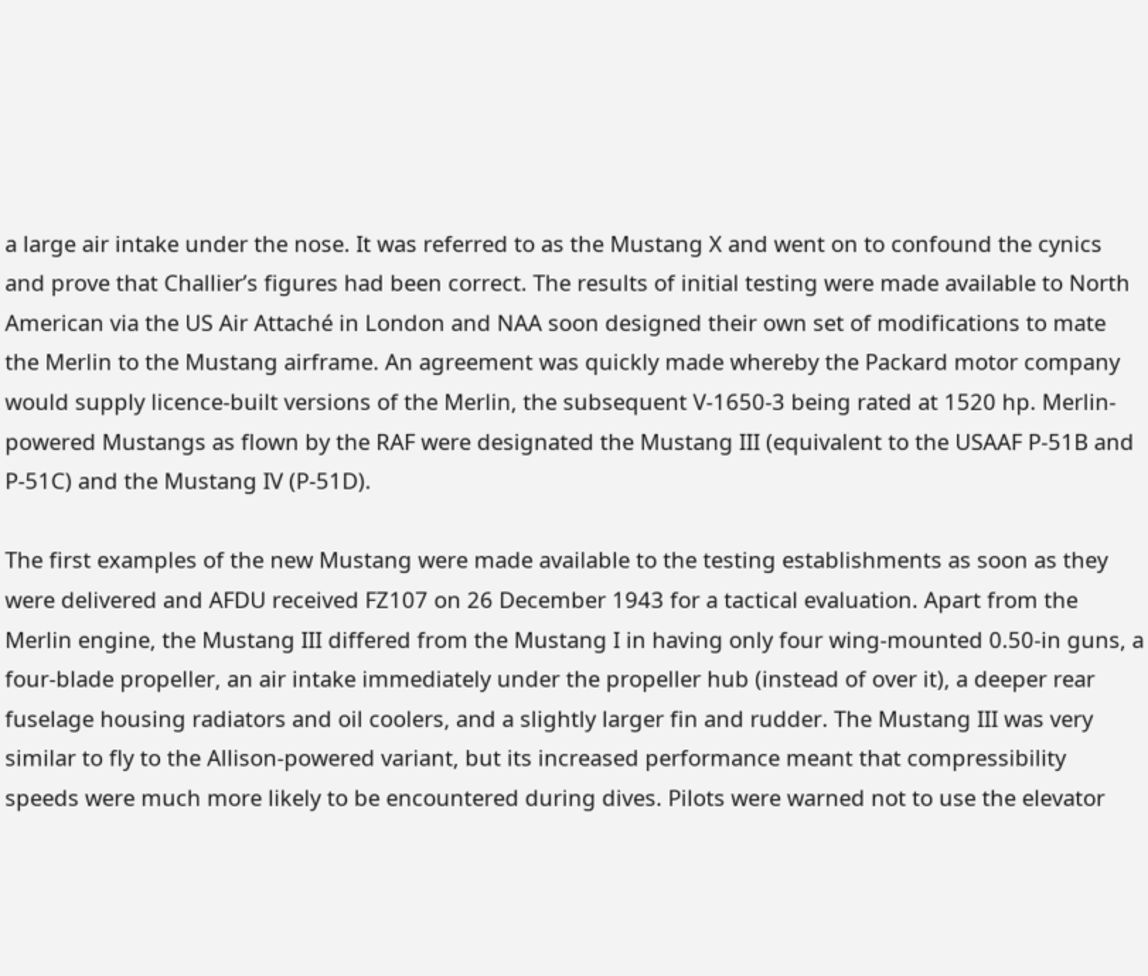a large air intake under the nose. It was referred to as the Mustang X and went on to confound the cynics and prove that Challier’s figures had been correct. The results of initial testing were made available to North American via the US Air Attaché in London and NAA soon designed their own set of modifications to mate the Merlin to the Mustang airframe. An agreement was quickly made whereby the Packard motor company would supply licence-built versions of the Merlin, the subsequent V-1650-3 being rated at 1520 hp. Merlin-powered Mustangs as flown by the RAF were designated the Mustang III (equivalent to the USAAF P-51B and P-51C) and the Mustang IV (P-51D).

The first examples of the new Mustang were made available to the testing establishments as soon as they were delivered and AFDU received FZ107 on 26 December 1943 for a tactical evaluation. Apart from the Merlin engine, the Mustang III differed from the Mustang I in having only four wing-mounted 0.50-in guns, a four-blade propeller, an air intake immediately under the propeller hub (instead of over it), a deeper rear fuselage housing radiators and oil coolers, and a slightly larger fin and rudder. The Mustang III was very similar to fly to the Allison-powered variant, but its increased performance meant that compressibility speeds were much more likely to be encountered during dives. Pilots were warned not to use the elevator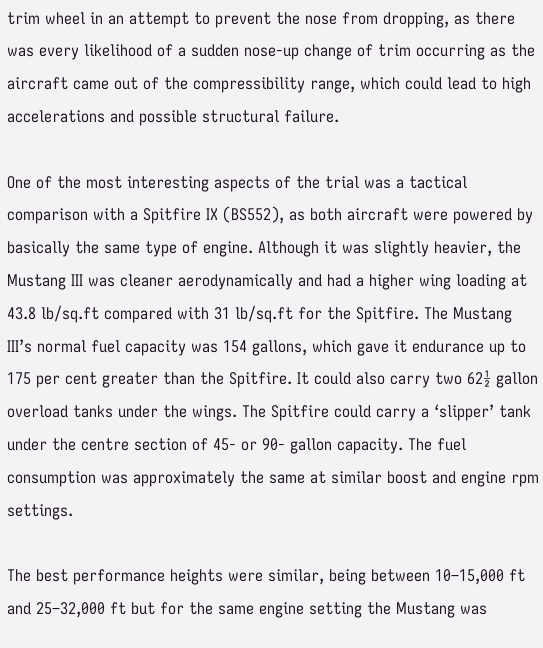trim wheel in an attempt to prevent the nose from dropping, as there was every likelihood of a sudden nose-up change of trim occurring as the aircraft came out of the compressibility range, which could lead to high accelerations and possible structural failure.

One of the most interesting aspects of the trial was a tactical comparison with a Spitfire IX (BS552), as both aircraft were powered by basically the same type of engine. Although it was slightly heavier, the Mustang III was cleaner aerodynamically and had a higher wing loading at 43.8 lb/sq.ft compared with 31 lb/sq.ft for the Spitfire. The Mustang III’s normal fuel capacity was 154 gallons, which gave it endurance up to 175 per cent greater than the Spitfire. It could also carry two 62½ gallon overload tanks under the wings. The Spitfire could carry a ‘slipper’ tank under the centre section of 45- or 90- gallon capacity. The fuel consumption was approximately the same at similar boost and engine rpm settings.

The best performance heights were similar, being between 10–15,000 ft and 25–32,000 ft but for the same engine setting the Mustang was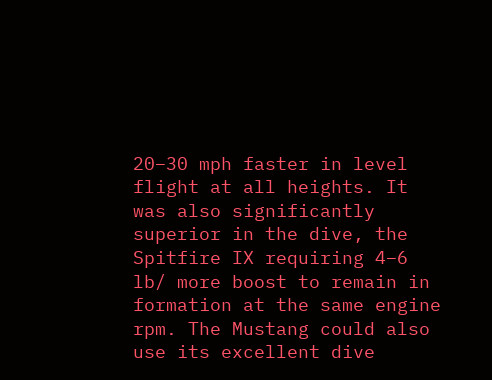20–30 mph faster in level flight at all heights. It was also significantly superior in the dive, the Spitfire IX requiring 4–6 lb/ more boost to remain in formation at the same engine rpm. The Mustang could also use its excellent dive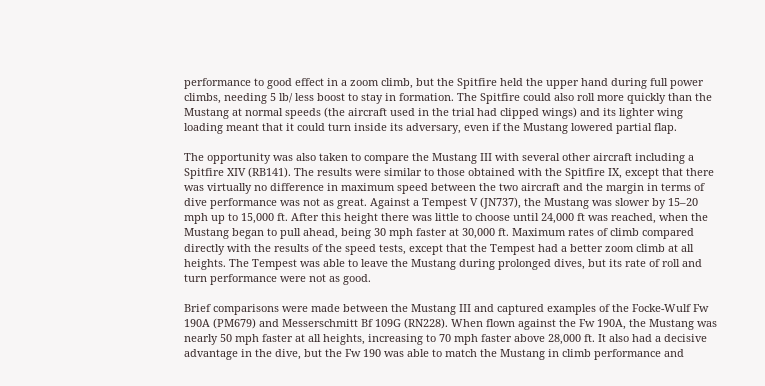performance to good effect in a zoom climb, but the Spitfire held the upper hand during full power climbs, needing 5 lb/ less boost to stay in formation. The Spitfire could also roll more quickly than the Mustang at normal speeds (the aircraft used in the trial had clipped wings) and its lighter wing loading meant that it could turn inside its adversary, even if the Mustang lowered partial flap.

The opportunity was also taken to compare the Mustang III with several other aircraft including a Spitfire XIV (RB141). The results were similar to those obtained with the Spitfire IX, except that there was virtually no difference in maximum speed between the two aircraft and the margin in terms of dive performance was not as great. Against a Tempest V (JN737), the Mustang was slower by 15–20 mph up to 15,000 ft. After this height there was little to choose until 24,000 ft was reached, when the Mustang began to pull ahead, being 30 mph faster at 30,000 ft. Maximum rates of climb compared directly with the results of the speed tests, except that the Tempest had a better zoom climb at all heights. The Tempest was able to leave the Mustang during prolonged dives, but its rate of roll and turn performance were not as good.

Brief comparisons were made between the Mustang III and captured examples of the Focke-Wulf Fw 190A (PM679) and Messerschmitt Bf 109G (RN228). When flown against the Fw 190A, the Mustang was nearly 50 mph faster at all heights, increasing to 70 mph faster above 28,000 ft. It also had a decisive advantage in the dive, but the Fw 190 was able to match the Mustang in climb performance and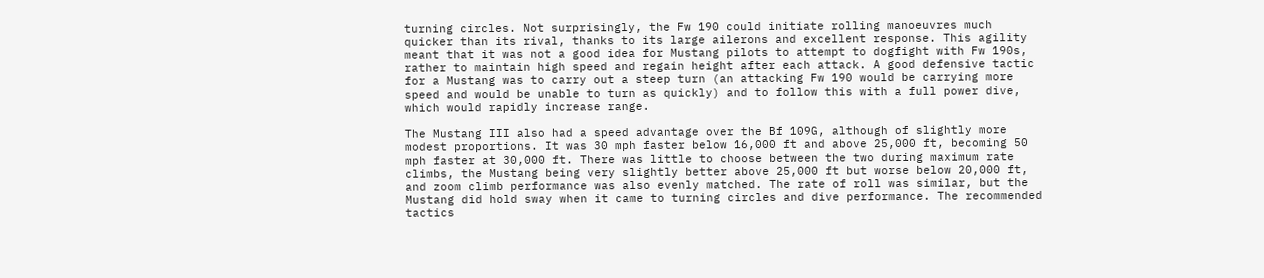turning circles. Not surprisingly, the Fw 190 could initiate rolling manoeuvres much quicker than its rival, thanks to its large ailerons and excellent response. This agility meant that it was not a good idea for Mustang pilots to attempt to dogfight with Fw 190s, rather to maintain high speed and regain height after each attack. A good defensive tactic for a Mustang was to carry out a steep turn (an attacking Fw 190 would be carrying more speed and would be unable to turn as quickly) and to follow this with a full power dive, which would rapidly increase range.

The Mustang III also had a speed advantage over the Bf 109G, although of slightly more modest proportions. It was 30 mph faster below 16,000 ft and above 25,000 ft, becoming 50 mph faster at 30,000 ft. There was little to choose between the two during maximum rate climbs, the Mustang being very slightly better above 25,000 ft but worse below 20,000 ft, and zoom climb performance was also evenly matched. The rate of roll was similar, but the Mustang did hold sway when it came to turning circles and dive performance. The recommended tactics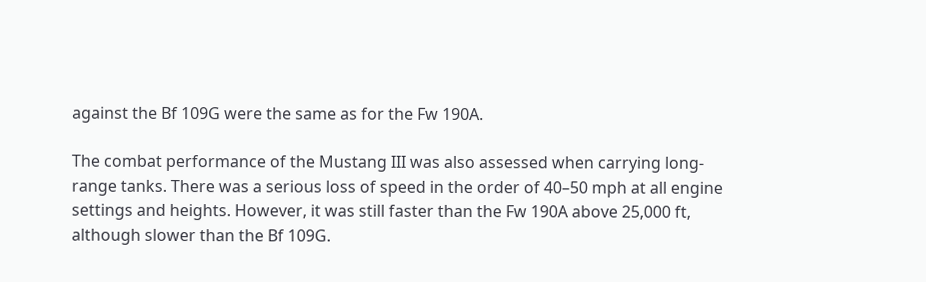against the Bf 109G were the same as for the Fw 190A.

The combat performance of the Mustang III was also assessed when carrying long-range tanks. There was a serious loss of speed in the order of 40–50 mph at all engine settings and heights. However, it was still faster than the Fw 190A above 25,000 ft, although slower than the Bf 109G.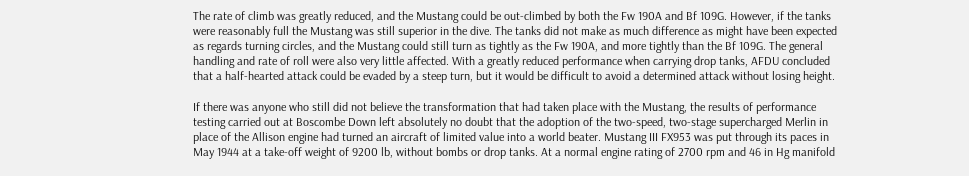The rate of climb was greatly reduced, and the Mustang could be out-climbed by both the Fw 190A and Bf 109G. However, if the tanks were reasonably full the Mustang was still superior in the dive. The tanks did not make as much difference as might have been expected as regards turning circles, and the Mustang could still turn as tightly as the Fw 190A, and more tightly than the Bf 109G. The general handling and rate of roll were also very little affected. With a greatly reduced performance when carrying drop tanks, AFDU concluded that a half-hearted attack could be evaded by a steep turn, but it would be difficult to avoid a determined attack without losing height.

If there was anyone who still did not believe the transformation that had taken place with the Mustang, the results of performance testing carried out at Boscombe Down left absolutely no doubt that the adoption of the two-speed, two-stage supercharged Merlin in place of the Allison engine had turned an aircraft of limited value into a world beater. Mustang III FX953 was put through its paces in May 1944 at a take-off weight of 9200 lb, without bombs or drop tanks. At a normal engine rating of 2700 rpm and 46 in Hg manifold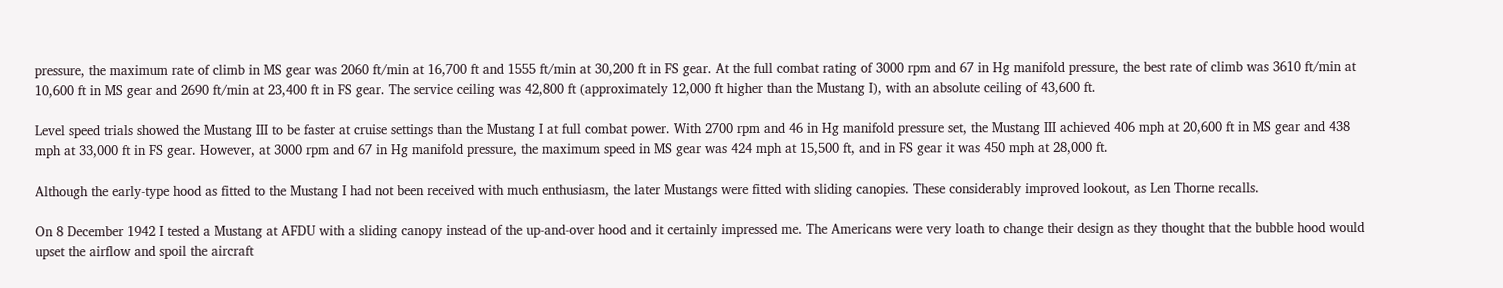pressure, the maximum rate of climb in MS gear was 2060 ft/min at 16,700 ft and 1555 ft/min at 30,200 ft in FS gear. At the full combat rating of 3000 rpm and 67 in Hg manifold pressure, the best rate of climb was 3610 ft/min at 10,600 ft in MS gear and 2690 ft/min at 23,400 ft in FS gear. The service ceiling was 42,800 ft (approximately 12,000 ft higher than the Mustang I), with an absolute ceiling of 43,600 ft.

Level speed trials showed the Mustang III to be faster at cruise settings than the Mustang I at full combat power. With 2700 rpm and 46 in Hg manifold pressure set, the Mustang III achieved 406 mph at 20,600 ft in MS gear and 438 mph at 33,000 ft in FS gear. However, at 3000 rpm and 67 in Hg manifold pressure, the maximum speed in MS gear was 424 mph at 15,500 ft, and in FS gear it was 450 mph at 28,000 ft.

Although the early-type hood as fitted to the Mustang I had not been received with much enthusiasm, the later Mustangs were fitted with sliding canopies. These considerably improved lookout, as Len Thorne recalls.

On 8 December 1942 I tested a Mustang at AFDU with a sliding canopy instead of the up-and-over hood and it certainly impressed me. The Americans were very loath to change their design as they thought that the bubble hood would upset the airflow and spoil the aircraft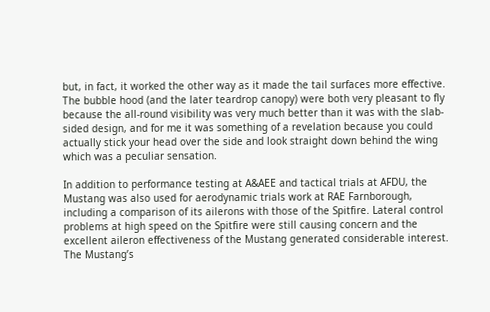but, in fact, it worked the other way as it made the tail surfaces more effective. The bubble hood (and the later teardrop canopy) were both very pleasant to fly because the all-round visibility was very much better than it was with the slab-sided design, and for me it was something of a revelation because you could actually stick your head over the side and look straight down behind the wing which was a peculiar sensation.

In addition to performance testing at A&AEE and tactical trials at AFDU, the Mustang was also used for aerodynamic trials work at RAE Farnborough, including a comparison of its ailerons with those of the Spitfire. Lateral control problems at high speed on the Spitfire were still causing concern and the excellent aileron effectiveness of the Mustang generated considerable interest. The Mustang’s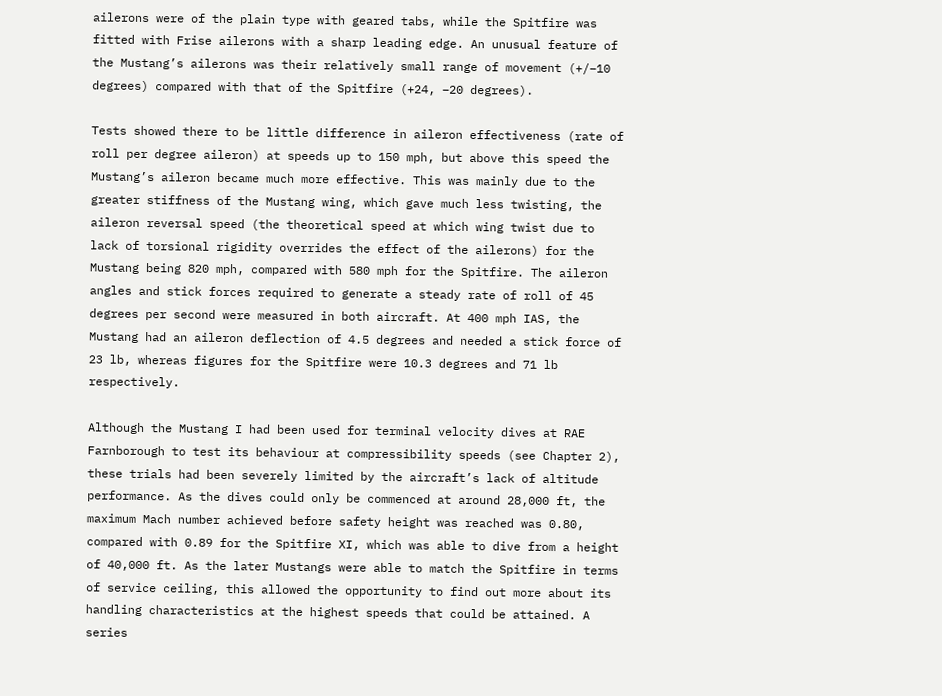ailerons were of the plain type with geared tabs, while the Spitfire was fitted with Frise ailerons with a sharp leading edge. An unusual feature of the Mustang’s ailerons was their relatively small range of movement (+/–10 degrees) compared with that of the Spitfire (+24, –20 degrees).

Tests showed there to be little difference in aileron effectiveness (rate of roll per degree aileron) at speeds up to 150 mph, but above this speed the Mustang’s aileron became much more effective. This was mainly due to the greater stiffness of the Mustang wing, which gave much less twisting, the aileron reversal speed (the theoretical speed at which wing twist due to lack of torsional rigidity overrides the effect of the ailerons) for the Mustang being 820 mph, compared with 580 mph for the Spitfire. The aileron angles and stick forces required to generate a steady rate of roll of 45 degrees per second were measured in both aircraft. At 400 mph IAS, the Mustang had an aileron deflection of 4.5 degrees and needed a stick force of 23 lb, whereas figures for the Spitfire were 10.3 degrees and 71 lb respectively.

Although the Mustang I had been used for terminal velocity dives at RAE Farnborough to test its behaviour at compressibility speeds (see Chapter 2), these trials had been severely limited by the aircraft’s lack of altitude performance. As the dives could only be commenced at around 28,000 ft, the maximum Mach number achieved before safety height was reached was 0.80, compared with 0.89 for the Spitfire XI, which was able to dive from a height of 40,000 ft. As the later Mustangs were able to match the Spitfire in terms of service ceiling, this allowed the opportunity to find out more about its handling characteristics at the highest speeds that could be attained. A series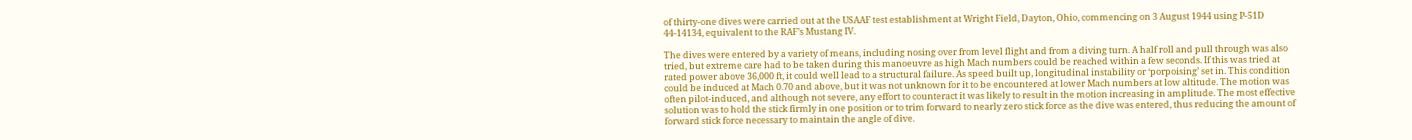of thirty-one dives were carried out at the USAAF test establishment at Wright Field, Dayton, Ohio, commencing on 3 August 1944 using P-51D 44-14134, equivalent to the RAF’s Mustang IV.

The dives were entered by a variety of means, including nosing over from level flight and from a diving turn. A half roll and pull through was also tried, but extreme care had to be taken during this manoeuvre as high Mach numbers could be reached within a few seconds. If this was tried at rated power above 36,000 ft, it could well lead to a structural failure. As speed built up, longitudinal instability or ‘porpoising’ set in. This condition could be induced at Mach 0.70 and above, but it was not unknown for it to be encountered at lower Mach numbers at low altitude. The motion was often pilot-induced, and although not severe, any effort to counteract it was likely to result in the motion increasing in amplitude. The most effective solution was to hold the stick firmly in one position or to trim forward to nearly zero stick force as the dive was entered, thus reducing the amount of forward stick force necessary to maintain the angle of dive.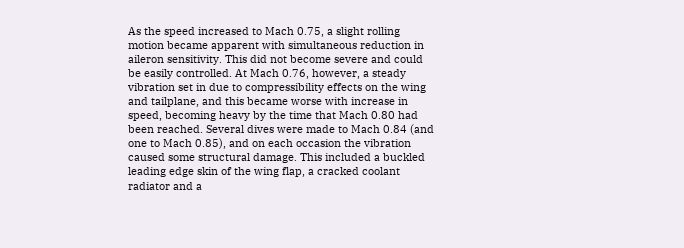As the speed increased to Mach 0.75, a slight rolling motion became apparent with simultaneous reduction in aileron sensitivity. This did not become severe and could be easily controlled. At Mach 0.76, however, a steady vibration set in due to compressibility effects on the wing and tailplane, and this became worse with increase in speed, becoming heavy by the time that Mach 0.80 had been reached. Several dives were made to Mach 0.84 (and one to Mach 0.85), and on each occasion the vibration caused some structural damage. This included a buckled leading edge skin of the wing flap, a cracked coolant radiator and a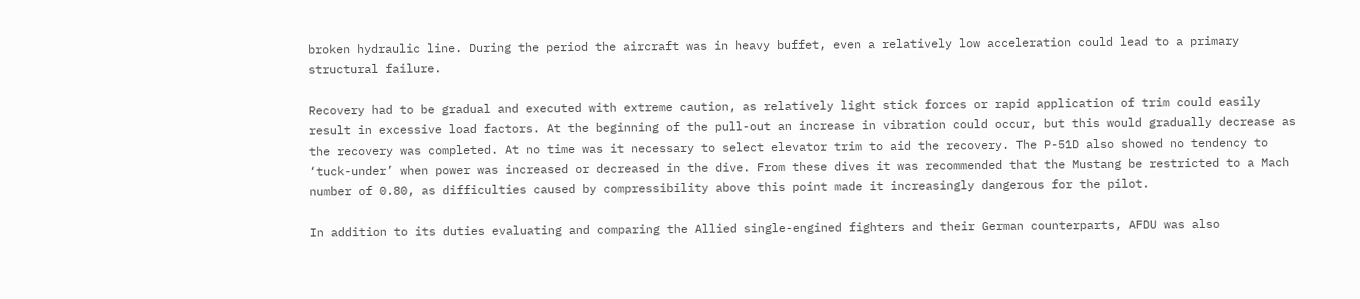broken hydraulic line. During the period the aircraft was in heavy buffet, even a relatively low acceleration could lead to a primary structural failure.

Recovery had to be gradual and executed with extreme caution, as relatively light stick forces or rapid application of trim could easily result in excessive load factors. At the beginning of the pull-out an increase in vibration could occur, but this would gradually decrease as the recovery was completed. At no time was it necessary to select elevator trim to aid the recovery. The P-51D also showed no tendency to ‘tuck-under’ when power was increased or decreased in the dive. From these dives it was recommended that the Mustang be restricted to a Mach number of 0.80, as difficulties caused by compressibility above this point made it increasingly dangerous for the pilot.

In addition to its duties evaluating and comparing the Allied single-engined fighters and their German counterparts, AFDU was also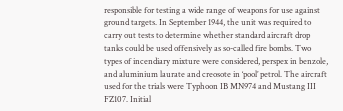responsible for testing a wide range of weapons for use against ground targets. In September 1944, the unit was required to carry out tests to determine whether standard aircraft drop tanks could be used offensively as so-called fire bombs. Two types of incendiary mixture were considered, perspex in benzole, and aluminium laurate and creosote in ‘pool’ petrol. The aircraft used for the trials were Typhoon IB MN974 and Mustang III FZ107. Initial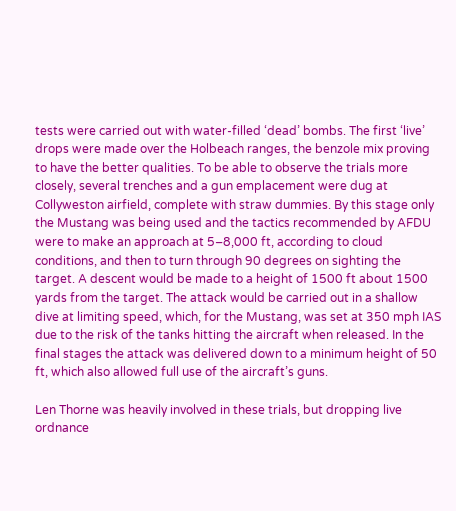tests were carried out with water-filled ‘dead’ bombs. The first ‘live’ drops were made over the Holbeach ranges, the benzole mix proving to have the better qualities. To be able to observe the trials more closely, several trenches and a gun emplacement were dug at Collyweston airfield, complete with straw dummies. By this stage only the Mustang was being used and the tactics recommended by AFDU were to make an approach at 5–8,000 ft, according to cloud conditions, and then to turn through 90 degrees on sighting the target. A descent would be made to a height of 1500 ft about 1500 yards from the target. The attack would be carried out in a shallow dive at limiting speed, which, for the Mustang, was set at 350 mph IAS due to the risk of the tanks hitting the aircraft when released. In the final stages the attack was delivered down to a minimum height of 50 ft, which also allowed full use of the aircraft’s guns.

Len Thorne was heavily involved in these trials, but dropping live ordnance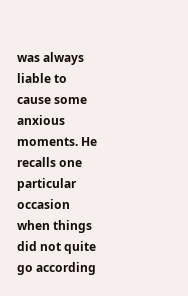was always liable to cause some anxious moments. He recalls one particular occasion when things did not quite go according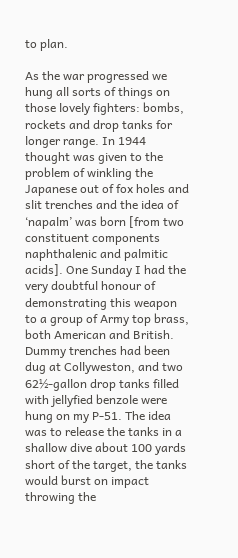to plan.

As the war progressed we hung all sorts of things on those lovely fighters: bombs, rockets and drop tanks for longer range. In 1944 thought was given to the problem of winkling the Japanese out of fox holes and slit trenches and the idea of ‘napalm’ was born [from two constituent components naphthalenic and palmitic acids]. One Sunday I had the very doubtful honour of demonstrating this weapon to a group of Army top brass, both American and British. Dummy trenches had been dug at Collyweston, and two 62½-gallon drop tanks filled with jellyfied benzole were hung on my P-51. The idea was to release the tanks in a shallow dive about 100 yards short of the target, the tanks would burst on impact throwing the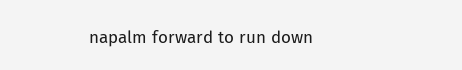napalm forward to run down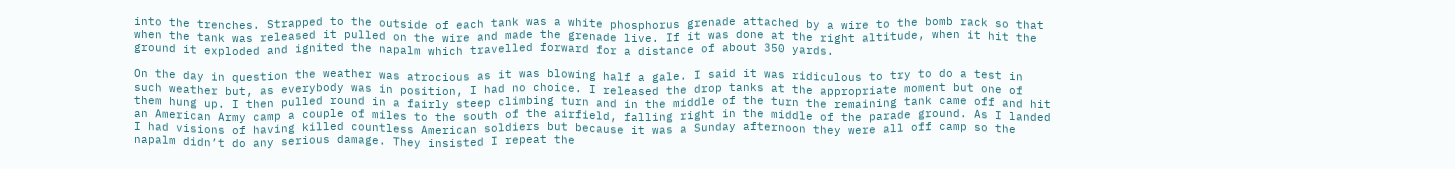into the trenches. Strapped to the outside of each tank was a white phosphorus grenade attached by a wire to the bomb rack so that when the tank was released it pulled on the wire and made the grenade live. If it was done at the right altitude, when it hit the ground it exploded and ignited the napalm which travelled forward for a distance of about 350 yards.

On the day in question the weather was atrocious as it was blowing half a gale. I said it was ridiculous to try to do a test in such weather but, as everybody was in position, I had no choice. I released the drop tanks at the appropriate moment but one of them hung up. I then pulled round in a fairly steep climbing turn and in the middle of the turn the remaining tank came off and hit an American Army camp a couple of miles to the south of the airfield, falling right in the middle of the parade ground. As I landed I had visions of having killed countless American soldiers but because it was a Sunday afternoon they were all off camp so the napalm didn’t do any serious damage. They insisted I repeat the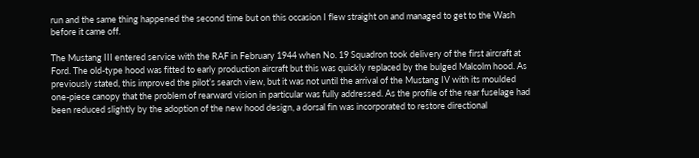run and the same thing happened the second time but on this occasion I flew straight on and managed to get to the Wash before it came off.

The Mustang III entered service with the RAF in February 1944 when No. 19 Squadron took delivery of the first aircraft at Ford. The old-type hood was fitted to early production aircraft but this was quickly replaced by the bulged Malcolm hood. As previously stated, this improved the pilot’s search view, but it was not until the arrival of the Mustang IV with its moulded one-piece canopy that the problem of rearward vision in particular was fully addressed. As the profile of the rear fuselage had been reduced slightly by the adoption of the new hood design, a dorsal fin was incorporated to restore directional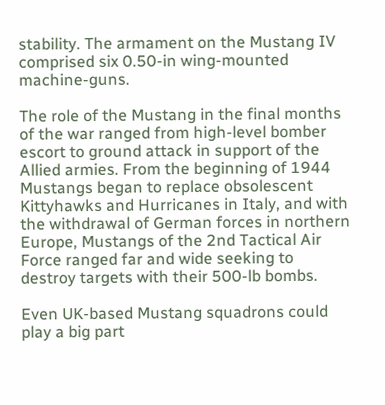stability. The armament on the Mustang IV comprised six 0.50-in wing-mounted machine-guns.

The role of the Mustang in the final months of the war ranged from high-level bomber escort to ground attack in support of the Allied armies. From the beginning of 1944 Mustangs began to replace obsolescent Kittyhawks and Hurricanes in Italy, and with the withdrawal of German forces in northern Europe, Mustangs of the 2nd Tactical Air Force ranged far and wide seeking to destroy targets with their 500-lb bombs.

Even UK-based Mustang squadrons could play a big part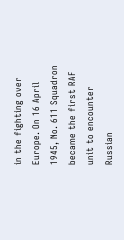in the fighting over Europe. On 16 April 1945, No. 611 Squadron became the first RAF unit to encounter Russian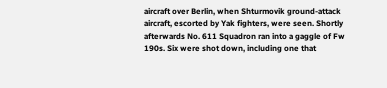aircraft over Berlin, when Shturmovik ground-attack aircraft, escorted by Yak fighters, were seen. Shortly afterwards No. 611 Squadron ran into a gaggle of Fw 190s. Six were shot down, including one that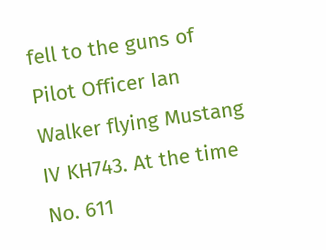fell to the guns of Pilot Officer Ian Walker flying Mustang IV KH743. At the time No. 611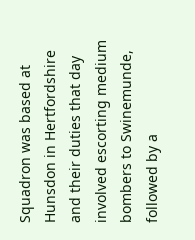Squadron was based at Hunsdon in Hertfordshire and their duties that day involved escorting medium bombers to Swinemunde, followed by a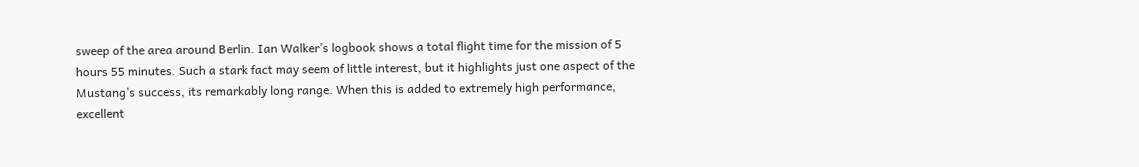sweep of the area around Berlin. Ian Walker’s logbook shows a total flight time for the mission of 5 hours 55 minutes. Such a stark fact may seem of little interest, but it highlights just one aspect of the Mustang’s success, its remarkably long range. When this is added to extremely high performance, excellent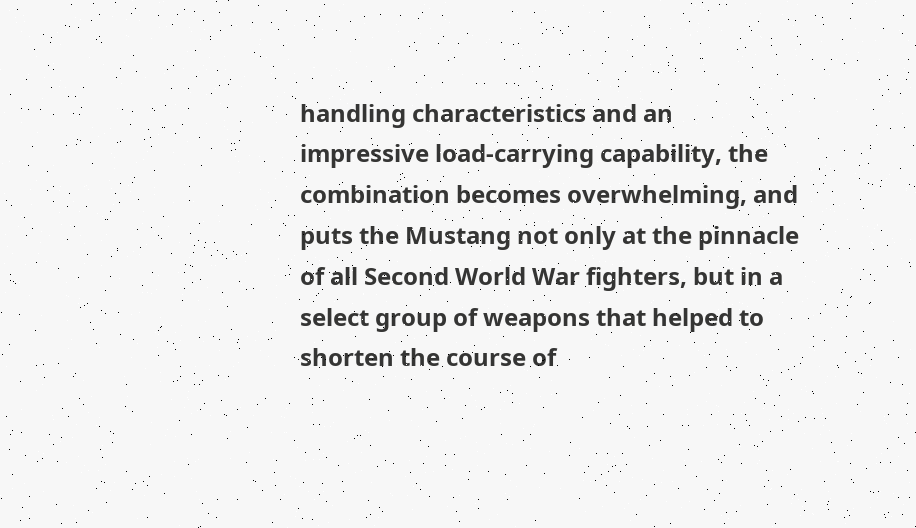handling characteristics and an impressive load-carrying capability, the combination becomes overwhelming, and puts the Mustang not only at the pinnacle of all Second World War fighters, but in a select group of weapons that helped to shorten the course of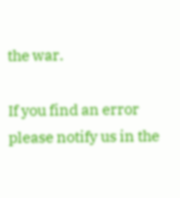the war.

If you find an error please notify us in the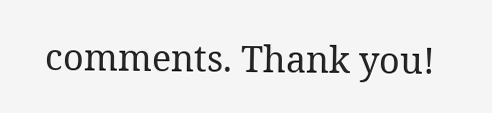comments. Thank you!